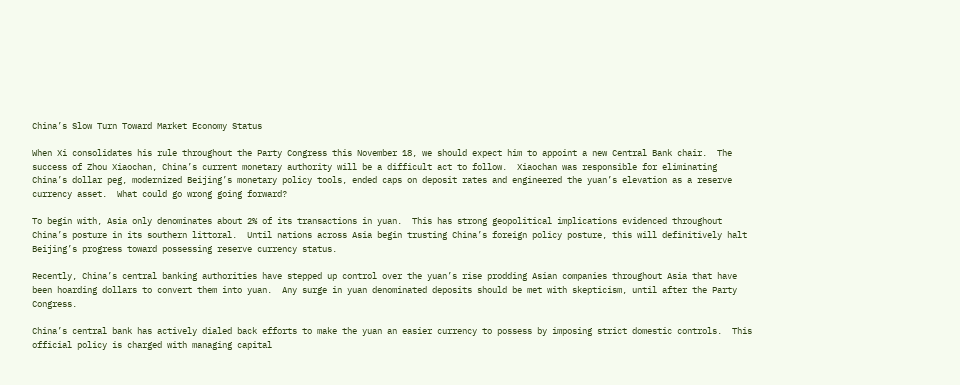China’s Slow Turn Toward Market Economy Status

When Xi consolidates his rule throughout the Party Congress this November 18, we should expect him to appoint a new Central Bank chair.  The success of Zhou Xiaochan, China’s current monetary authority will be a difficult act to follow.  Xiaochan was responsible for eliminating China’s dollar peg, modernized Beijing’s monetary policy tools, ended caps on deposit rates and engineered the yuan’s elevation as a reserve currency asset.  What could go wrong going forward?

To begin with, Asia only denominates about 2% of its transactions in yuan.  This has strong geopolitical implications evidenced throughout China’s posture in its southern littoral.  Until nations across Asia begin trusting China’s foreign policy posture, this will definitively halt Beijing’s progress toward possessing reserve currency status.

Recently, China’s central banking authorities have stepped up control over the yuan’s rise prodding Asian companies throughout Asia that have been hoarding dollars to convert them into yuan.  Any surge in yuan denominated deposits should be met with skepticism, until after the Party Congress.

China’s central bank has actively dialed back efforts to make the yuan an easier currency to possess by imposing strict domestic controls.  This official policy is charged with managing capital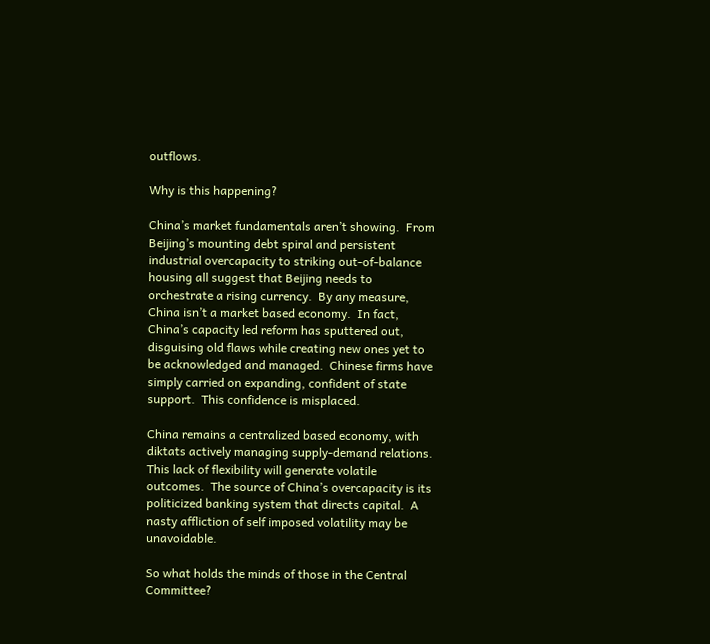outflows.

Why is this happening?

China’s market fundamentals aren’t showing.  From Beijing’s mounting debt spiral and persistent industrial overcapacity to striking out-of-balance housing all suggest that Beijing needs to orchestrate a rising currency.  By any measure, China isn’t a market based economy.  In fact, China’s capacity led reform has sputtered out, disguising old flaws while creating new ones yet to be acknowledged and managed.  Chinese firms have simply carried on expanding, confident of state support.  This confidence is misplaced.

China remains a centralized based economy, with diktats actively managing supply-demand relations.  This lack of flexibility will generate volatile outcomes.  The source of China’s overcapacity is its politicized banking system that directs capital.  A nasty affliction of self imposed volatility may be unavoidable.

So what holds the minds of those in the Central Committee?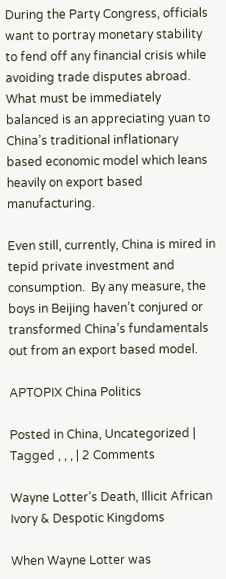During the Party Congress, officials want to portray monetary stability to fend off any financial crisis while avoiding trade disputes abroad.  What must be immediately balanced is an appreciating yuan to China’s traditional inflationary based economic model which leans heavily on export based manufacturing.

Even still, currently, China is mired in tepid private investment and consumption.  By any measure, the boys in Beijing haven’t conjured or transformed China’s fundamentals out from an export based model.

APTOPIX China Politics

Posted in China, Uncategorized | Tagged , , , | 2 Comments

Wayne Lotter’s Death, Illicit African Ivory & Despotic Kingdoms

When Wayne Lotter was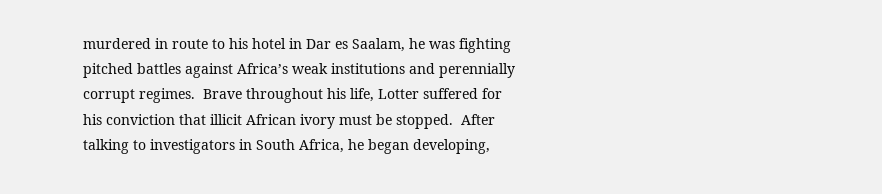murdered in route to his hotel in Dar es Saalam, he was fighting pitched battles against Africa’s weak institutions and perennially corrupt regimes.  Brave throughout his life, Lotter suffered for his conviction that illicit African ivory must be stopped.  After talking to investigators in South Africa, he began developing,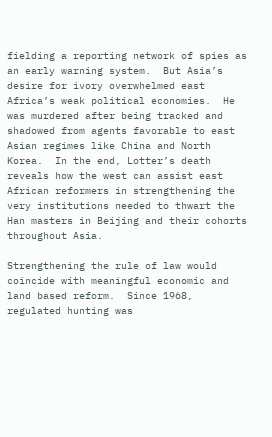fielding a reporting network of spies as an early warning system.  But Asia’s desire for ivory overwhelmed east Africa’s weak political economies.  He was murdered after being tracked and shadowed from agents favorable to east Asian regimes like China and North Korea.  In the end, Lotter’s death reveals how the west can assist east African reformers in strengthening the very institutions needed to thwart the Han masters in Beijing and their cohorts throughout Asia.

Strengthening the rule of law would coincide with meaningful economic and land based reform.  Since 1968, regulated hunting was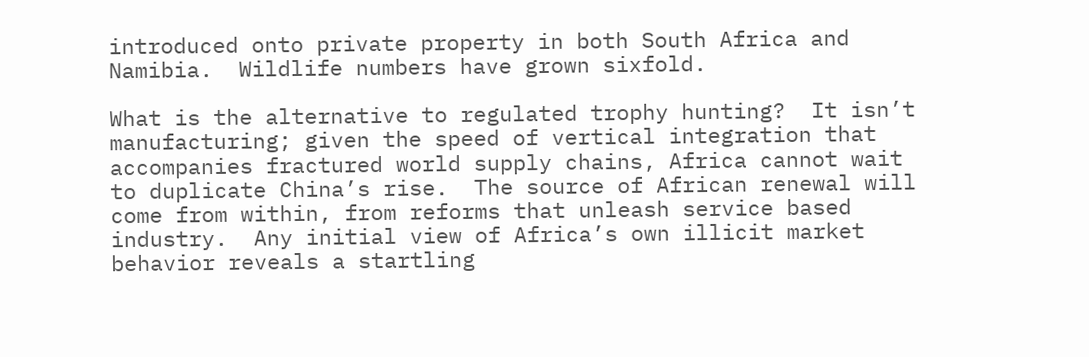introduced onto private property in both South Africa and Namibia.  Wildlife numbers have grown sixfold.

What is the alternative to regulated trophy hunting?  It isn’t manufacturing; given the speed of vertical integration that accompanies fractured world supply chains, Africa cannot wait to duplicate China’s rise.  The source of African renewal will come from within, from reforms that unleash service based industry.  Any initial view of Africa’s own illicit market behavior reveals a startling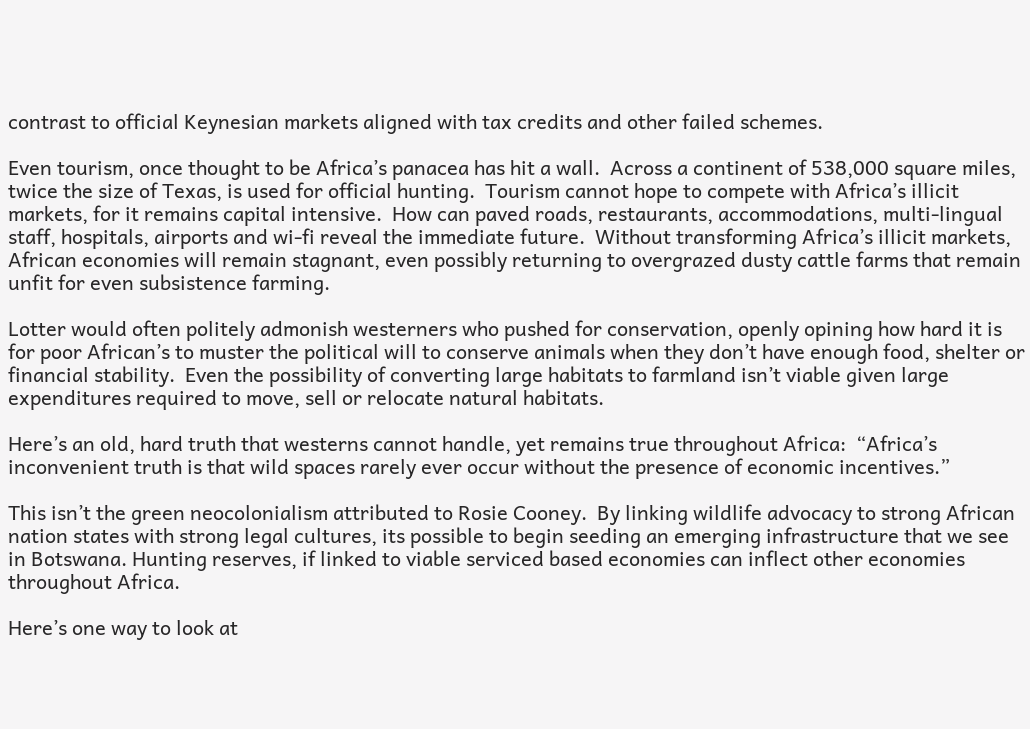contrast to official Keynesian markets aligned with tax credits and other failed schemes.

Even tourism, once thought to be Africa’s panacea has hit a wall.  Across a continent of 538,000 square miles, twice the size of Texas, is used for official hunting.  Tourism cannot hope to compete with Africa’s illicit markets, for it remains capital intensive.  How can paved roads, restaurants, accommodations, multi-lingual staff, hospitals, airports and wi-fi reveal the immediate future.  Without transforming Africa’s illicit markets, African economies will remain stagnant, even possibly returning to overgrazed dusty cattle farms that remain unfit for even subsistence farming.

Lotter would often politely admonish westerners who pushed for conservation, openly opining how hard it is for poor African’s to muster the political will to conserve animals when they don’t have enough food, shelter or financial stability.  Even the possibility of converting large habitats to farmland isn’t viable given large expenditures required to move, sell or relocate natural habitats.

Here’s an old, hard truth that westerns cannot handle, yet remains true throughout Africa:  “Africa’s inconvenient truth is that wild spaces rarely ever occur without the presence of economic incentives.”

This isn’t the green neocolonialism attributed to Rosie Cooney.  By linking wildlife advocacy to strong African nation states with strong legal cultures, its possible to begin seeding an emerging infrastructure that we see in Botswana. Hunting reserves, if linked to viable serviced based economies can inflect other economies throughout Africa.

Here’s one way to look at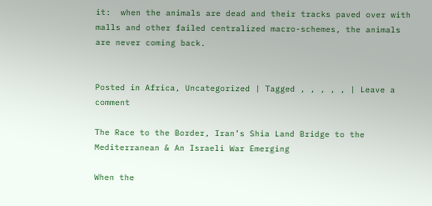it:  when the animals are dead and their tracks paved over with malls and other failed centralized macro-schemes, the animals are never coming back.


Posted in Africa, Uncategorized | Tagged , , , , , | Leave a comment

The Race to the Border, Iran’s Shia Land Bridge to the Mediterranean & An Israeli War Emerging

When the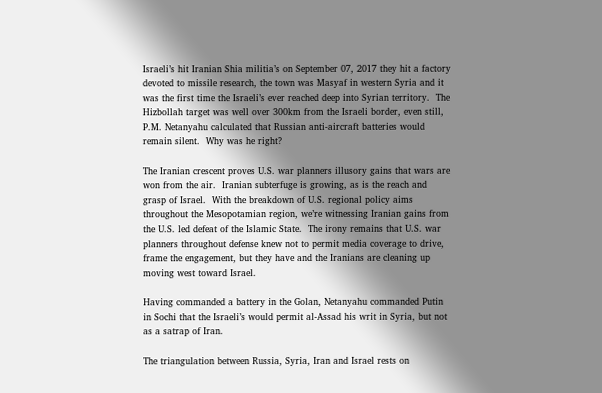Israeli’s hit Iranian Shia militia’s on September 07, 2017 they hit a factory devoted to missile research, the town was Masyaf in western Syria and it was the first time the Israeli’s ever reached deep into Syrian territory.  The Hizbollah target was well over 300km from the Israeli border, even still, P.M. Netanyahu calculated that Russian anti-aircraft batteries would remain silent.  Why was he right?

The Iranian crescent proves U.S. war planners illusory gains that wars are won from the air.  Iranian subterfuge is growing, as is the reach and grasp of Israel.  With the breakdown of U.S. regional policy aims throughout the Mesopotamian region, we’re witnessing Iranian gains from the U.S. led defeat of the Islamic State.  The irony remains that U.S. war planners throughout defense knew not to permit media coverage to drive, frame the engagement, but they have and the Iranians are cleaning up moving west toward Israel.

Having commanded a battery in the Golan, Netanyahu commanded Putin in Sochi that the Israeli’s would permit al-Assad his writ in Syria, but not as a satrap of Iran.

The triangulation between Russia, Syria, Iran and Israel rests on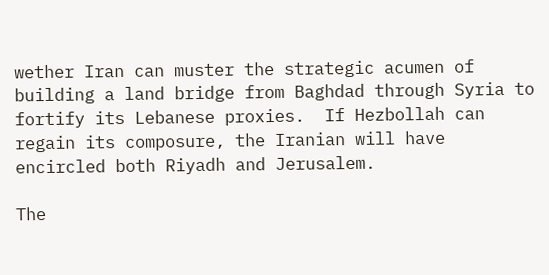wether Iran can muster the strategic acumen of building a land bridge from Baghdad through Syria to fortify its Lebanese proxies.  If Hezbollah can regain its composure, the Iranian will have encircled both Riyadh and Jerusalem.

The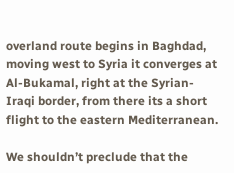overland route begins in Baghdad, moving west to Syria it converges at Al-Bukamal, right at the Syrian-Iraqi border, from there its a short flight to the eastern Mediterranean.

We shouldn’t preclude that the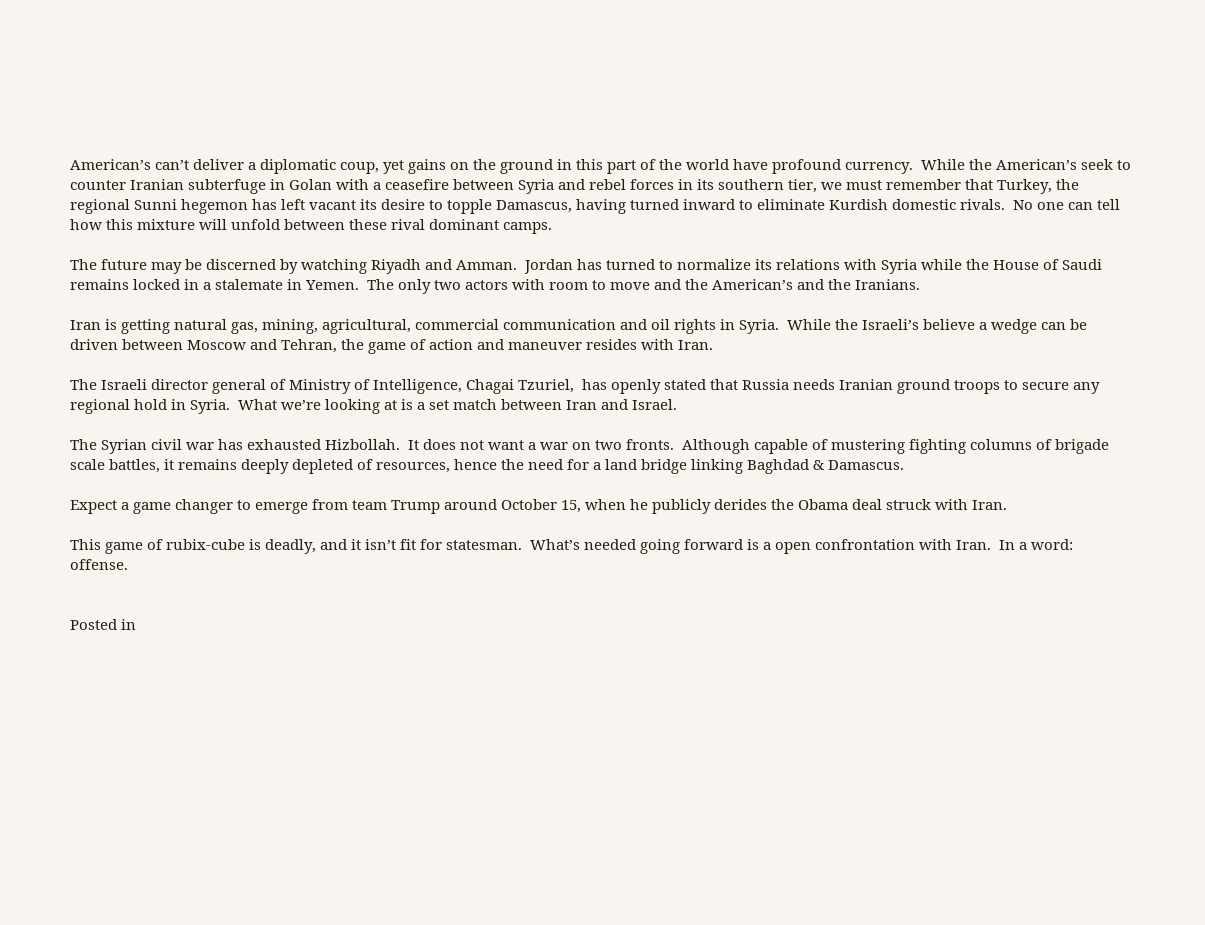American’s can’t deliver a diplomatic coup, yet gains on the ground in this part of the world have profound currency.  While the American’s seek to counter Iranian subterfuge in Golan with a ceasefire between Syria and rebel forces in its southern tier, we must remember that Turkey, the regional Sunni hegemon has left vacant its desire to topple Damascus, having turned inward to eliminate Kurdish domestic rivals.  No one can tell how this mixture will unfold between these rival dominant camps.

The future may be discerned by watching Riyadh and Amman.  Jordan has turned to normalize its relations with Syria while the House of Saudi remains locked in a stalemate in Yemen.  The only two actors with room to move and the American’s and the Iranians.

Iran is getting natural gas, mining, agricultural, commercial communication and oil rights in Syria.  While the Israeli’s believe a wedge can be driven between Moscow and Tehran, the game of action and maneuver resides with Iran.

The Israeli director general of Ministry of Intelligence, Chagai Tzuriel,  has openly stated that Russia needs Iranian ground troops to secure any regional hold in Syria.  What we’re looking at is a set match between Iran and Israel.

The Syrian civil war has exhausted Hizbollah.  It does not want a war on two fronts.  Although capable of mustering fighting columns of brigade scale battles, it remains deeply depleted of resources, hence the need for a land bridge linking Baghdad & Damascus.

Expect a game changer to emerge from team Trump around October 15, when he publicly derides the Obama deal struck with Iran.

This game of rubix-cube is deadly, and it isn’t fit for statesman.  What’s needed going forward is a open confrontation with Iran.  In a word:  offense.


Posted in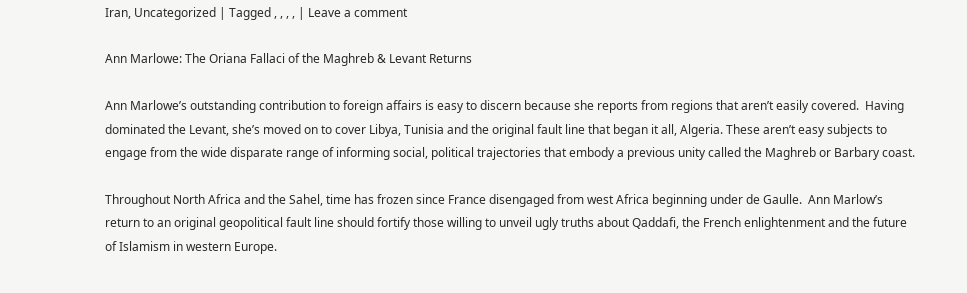Iran, Uncategorized | Tagged , , , , | Leave a comment

Ann Marlowe: The Oriana Fallaci of the Maghreb & Levant Returns

Ann Marlowe’s outstanding contribution to foreign affairs is easy to discern because she reports from regions that aren’t easily covered.  Having dominated the Levant, she’s moved on to cover Libya, Tunisia and the original fault line that began it all, Algeria. These aren’t easy subjects to engage from the wide disparate range of informing social, political trajectories that embody a previous unity called the Maghreb or Barbary coast.

Throughout North Africa and the Sahel, time has frozen since France disengaged from west Africa beginning under de Gaulle.  Ann Marlow’s return to an original geopolitical fault line should fortify those willing to unveil ugly truths about Qaddafi, the French enlightenment and the future of Islamism in western Europe.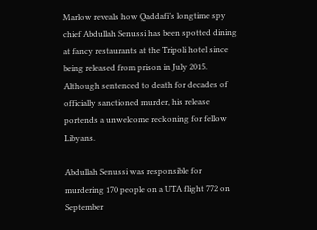Marlow reveals how Qaddafi’s longtime spy chief Abdullah Senussi has been spotted dining at fancy restaurants at the Tripoli hotel since being released from prison in July 2015.  Although sentenced to death for decades of officially sanctioned murder, his release portends a unwelcome reckoning for fellow Libyans.

Abdullah Senussi was responsible for murdering 170 people on a UTA flight 772 on September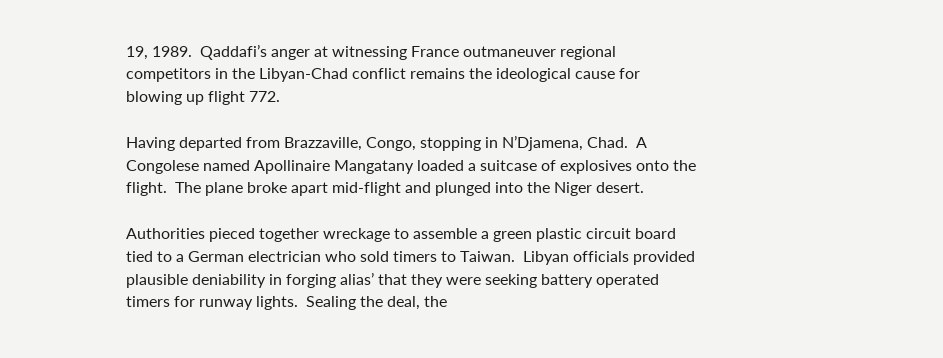19, 1989.  Qaddafi’s anger at witnessing France outmaneuver regional competitors in the Libyan-Chad conflict remains the ideological cause for blowing up flight 772.

Having departed from Brazzaville, Congo, stopping in N’Djamena, Chad.  A Congolese named Apollinaire Mangatany loaded a suitcase of explosives onto the flight.  The plane broke apart mid-flight and plunged into the Niger desert.

Authorities pieced together wreckage to assemble a green plastic circuit board tied to a German electrician who sold timers to Taiwan.  Libyan officials provided plausible deniability in forging alias’ that they were seeking battery operated timers for runway lights.  Sealing the deal, the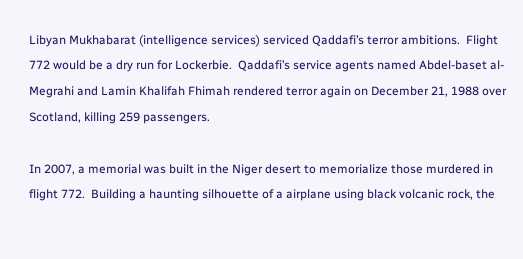Libyan Mukhabarat (intelligence services) serviced Qaddafi’s terror ambitions.  Flight 772 would be a dry run for Lockerbie.  Qaddafi’s service agents named Abdel-baset al-Megrahi and Lamin Khalifah Fhimah rendered terror again on December 21, 1988 over Scotland, killing 259 passengers.

In 2007, a memorial was built in the Niger desert to memorialize those murdered in flight 772.  Building a haunting silhouette of a airplane using black volcanic rock, the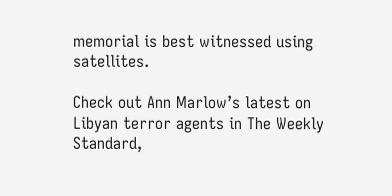memorial is best witnessed using satellites.

Check out Ann Marlow’s latest on Libyan terror agents in The Weekly Standard,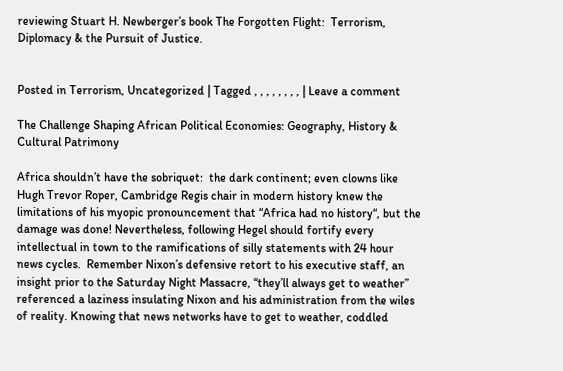reviewing Stuart H. Newberger’s book The Forgotten Flight:  Terrorism, Diplomacy & the Pursuit of Justice.


Posted in Terrorism, Uncategorized | Tagged , , , , , , , , | Leave a comment

The Challenge Shaping African Political Economies: Geography, History & Cultural Patrimony

Africa shouldn’t have the sobriquet:  the dark continent; even clowns like Hugh Trevor Roper, Cambridge Regis chair in modern history knew the limitations of his myopic pronouncement that “Africa had no history“, but the damage was done! Nevertheless, following Hegel should fortify every intellectual in town to the ramifications of silly statements with 24 hour news cycles.  Remember Nixon’s defensive retort to his executive staff, an insight prior to the Saturday Night Massacre, “they’ll always get to weather” referenced a laziness insulating Nixon and his administration from the wiles of reality. Knowing that news networks have to get to weather, coddled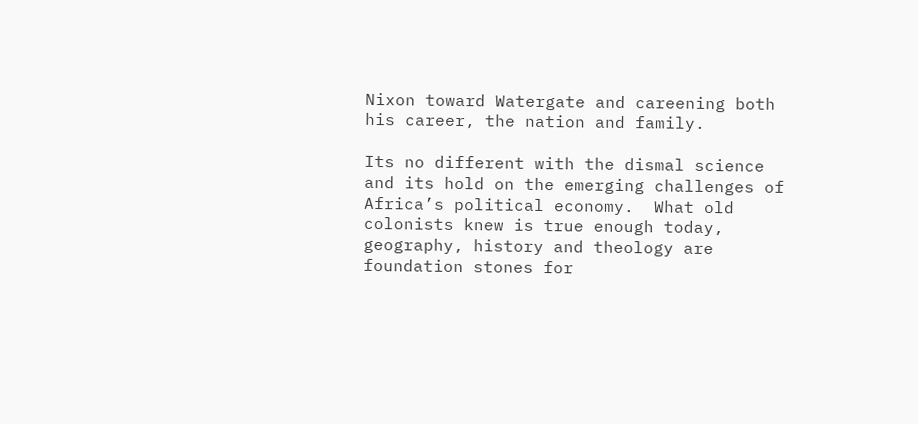Nixon toward Watergate and careening both his career, the nation and family.

Its no different with the dismal science and its hold on the emerging challenges of Africa’s political economy.  What old colonists knew is true enough today, geography, history and theology are foundation stones for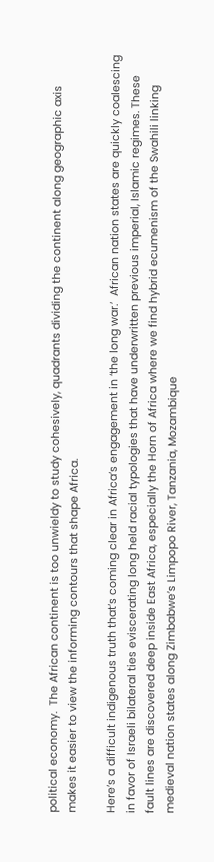political economy.  The African continent is too unwieldy to study cohesively, quadrants dividing the continent along geographic axis makes it easier to view the informing contours that shape Africa.

Here’s a difficult indigenous truth that’s coming clear in Africa’s engagement in ‘the long war.’  African nation states are quickly coalescing in favor of Israeli bilateral ties eviscerating long held racial typologies that have underwritten previous imperial, Islamic regimes. These fault lines are discovered deep inside East Africa, especially the Horn of Africa where we find hybrid ecumenism of the Swahili linking medieval nation states along Zimbabwe’s Limpopo River, Tanzania, Mozambique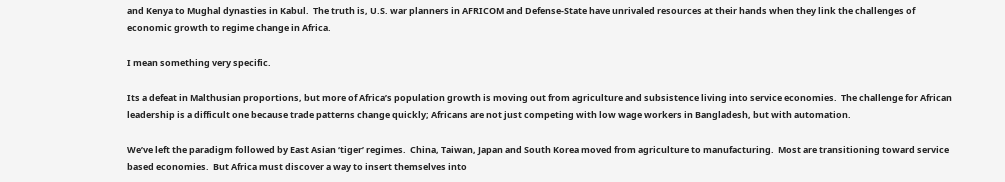and Kenya to Mughal dynasties in Kabul.  The truth is, U.S. war planners in AFRICOM and Defense-State have unrivaled resources at their hands when they link the challenges of economic growth to regime change in Africa.

I mean something very specific.

Its a defeat in Malthusian proportions, but more of Africa’s population growth is moving out from agriculture and subsistence living into service economies.  The challenge for African leadership is a difficult one because trade patterns change quickly; Africans are not just competing with low wage workers in Bangladesh, but with automation.

We’ve left the paradigm followed by East Asian ‘tiger’ regimes.  China, Taiwan, Japan and South Korea moved from agriculture to manufacturing.  Most are transitioning toward service based economies.  But Africa must discover a way to insert themselves into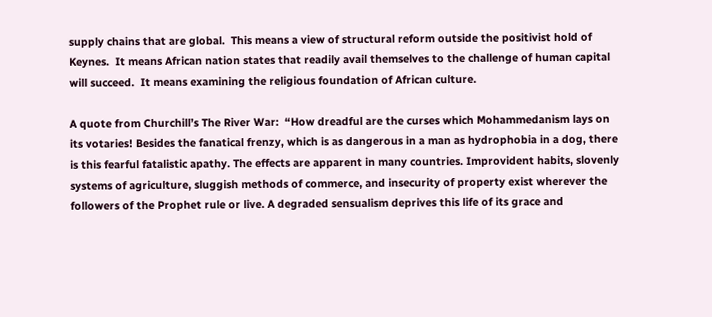supply chains that are global.  This means a view of structural reform outside the positivist hold of Keynes.  It means African nation states that readily avail themselves to the challenge of human capital will succeed.  It means examining the religious foundation of African culture.

A quote from Churchill’s The River War:  “How dreadful are the curses which Mohammedanism lays on its votaries! Besides the fanatical frenzy, which is as dangerous in a man as hydrophobia in a dog, there is this fearful fatalistic apathy. The effects are apparent in many countries. Improvident habits, slovenly systems of agriculture, sluggish methods of commerce, and insecurity of property exist wherever the followers of the Prophet rule or live. A degraded sensualism deprives this life of its grace and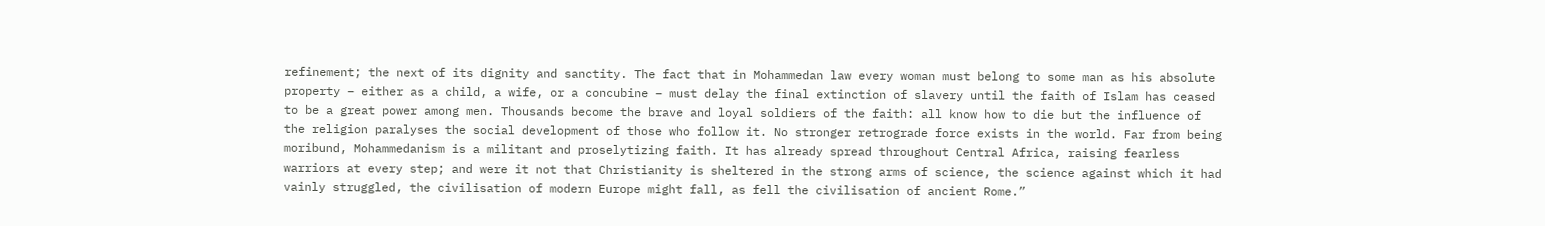refinement; the next of its dignity and sanctity. The fact that in Mohammedan law every woman must belong to some man as his absolute property – either as a child, a wife, or a concubine – must delay the final extinction of slavery until the faith of Islam has ceased to be a great power among men. Thousands become the brave and loyal soldiers of the faith: all know how to die but the influence of the religion paralyses the social development of those who follow it. No stronger retrograde force exists in the world. Far from being moribund, Mohammedanism is a militant and proselytizing faith. It has already spread throughout Central Africa, raising fearless warriors at every step; and were it not that Christianity is sheltered in the strong arms of science, the science against which it had vainly struggled, the civilisation of modern Europe might fall, as fell the civilisation of ancient Rome.”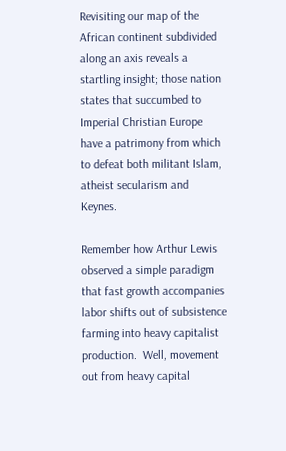Revisiting our map of the African continent subdivided along an axis reveals a startling insight; those nation states that succumbed to Imperial Christian Europe have a patrimony from which to defeat both militant Islam, atheist secularism and Keynes.

Remember how Arthur Lewis observed a simple paradigm that fast growth accompanies labor shifts out of subsistence farming into heavy capitalist production.  Well, movement out from heavy capital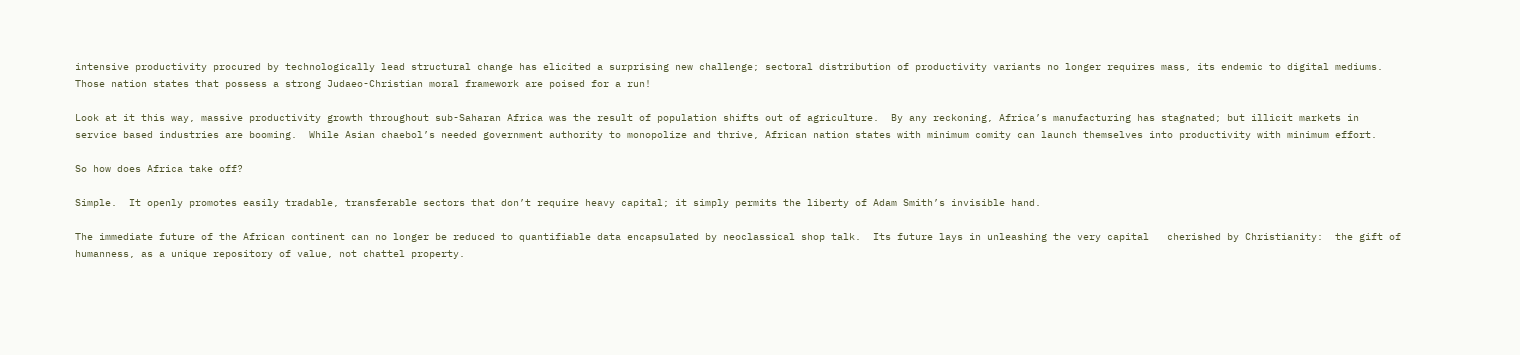intensive productivity procured by technologically lead structural change has elicited a surprising new challenge; sectoral distribution of productivity variants no longer requires mass, its endemic to digital mediums. Those nation states that possess a strong Judaeo-Christian moral framework are poised for a run!

Look at it this way, massive productivity growth throughout sub-Saharan Africa was the result of population shifts out of agriculture.  By any reckoning, Africa’s manufacturing has stagnated; but illicit markets in service based industries are booming.  While Asian chaebol’s needed government authority to monopolize and thrive, African nation states with minimum comity can launch themselves into productivity with minimum effort.

So how does Africa take off?

Simple.  It openly promotes easily tradable, transferable sectors that don’t require heavy capital; it simply permits the liberty of Adam Smith’s invisible hand.

The immediate future of the African continent can no longer be reduced to quantifiable data encapsulated by neoclassical shop talk.  Its future lays in unleashing the very capital   cherished by Christianity:  the gift of humanness, as a unique repository of value, not chattel property.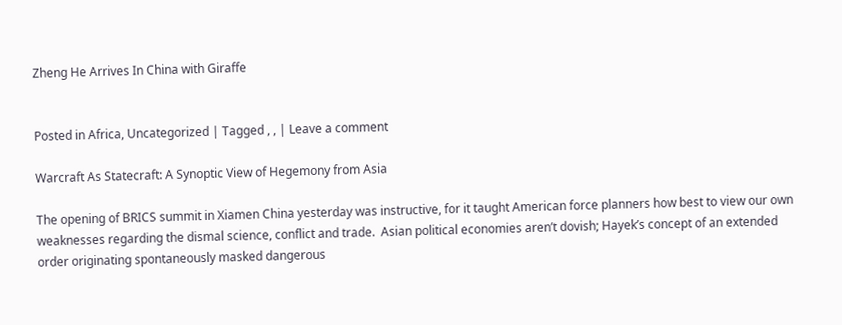Zheng He Arrives In China with Giraffe


Posted in Africa, Uncategorized | Tagged , , | Leave a comment

Warcraft As Statecraft: A Synoptic View of Hegemony from Asia

The opening of BRICS summit in Xiamen China yesterday was instructive, for it taught American force planners how best to view our own weaknesses regarding the dismal science, conflict and trade.  Asian political economies aren’t dovish; Hayek’s concept of an extended order originating spontaneously masked dangerous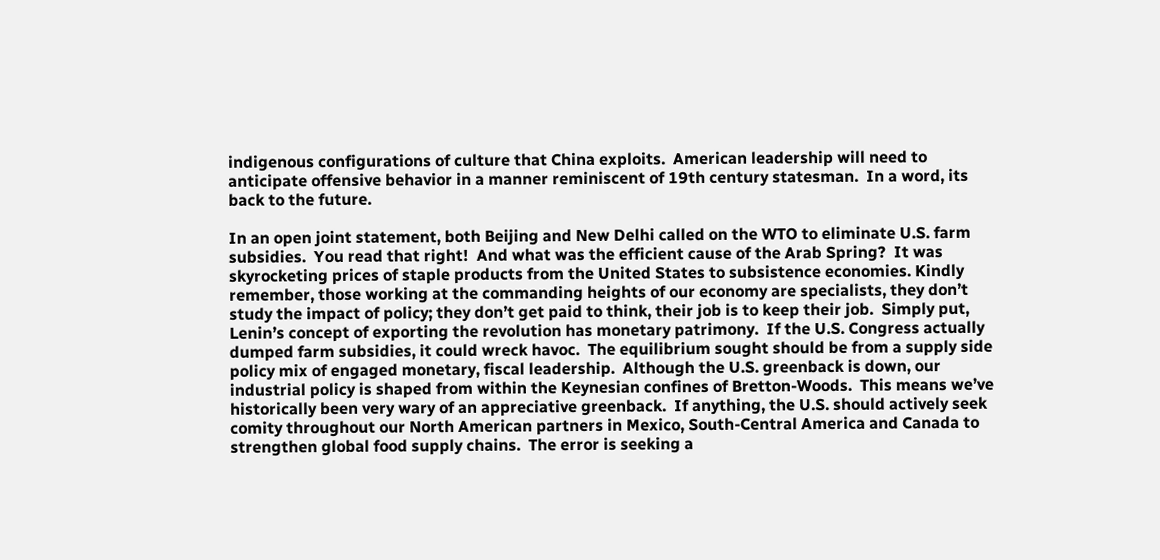indigenous configurations of culture that China exploits.  American leadership will need to anticipate offensive behavior in a manner reminiscent of 19th century statesman.  In a word, its back to the future.

In an open joint statement, both Beijing and New Delhi called on the WTO to eliminate U.S. farm subsidies.  You read that right!  And what was the efficient cause of the Arab Spring?  It was skyrocketing prices of staple products from the United States to subsistence economies. Kindly remember, those working at the commanding heights of our economy are specialists, they don’t study the impact of policy; they don’t get paid to think, their job is to keep their job.  Simply put, Lenin’s concept of exporting the revolution has monetary patrimony.  If the U.S. Congress actually dumped farm subsidies, it could wreck havoc.  The equilibrium sought should be from a supply side policy mix of engaged monetary, fiscal leadership.  Although the U.S. greenback is down, our industrial policy is shaped from within the Keynesian confines of Bretton-Woods.  This means we’ve historically been very wary of an appreciative greenback.  If anything, the U.S. should actively seek comity throughout our North American partners in Mexico, South-Central America and Canada to strengthen global food supply chains.  The error is seeking a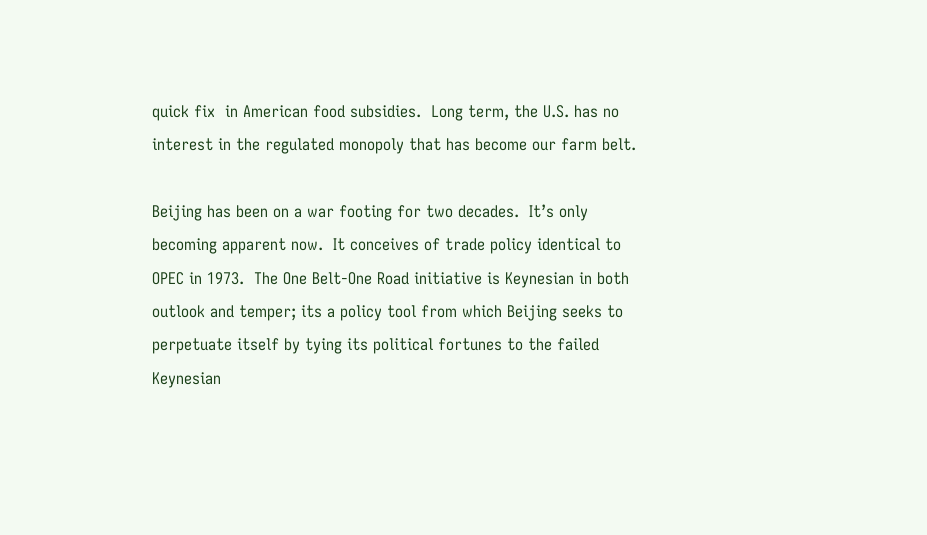quick fix  in American food subsidies.  Long term, the U.S. has no interest in the regulated monopoly that has become our farm belt.

Beijing has been on a war footing for two decades.  It’s only becoming apparent now.  It conceives of trade policy identical to OPEC in 1973.  The One Belt-One Road initiative is Keynesian in both outlook and temper; its a policy tool from which Beijing seeks to perpetuate itself by tying its political fortunes to the failed Keynesian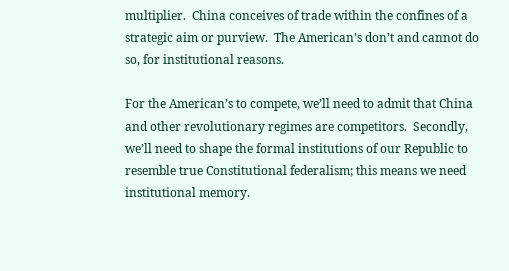multiplier.  China conceives of trade within the confines of a strategic aim or purview.  The American’s don’t and cannot do so, for institutional reasons.

For the American’s to compete, we’ll need to admit that China and other revolutionary regimes are competitors.  Secondly, we’ll need to shape the formal institutions of our Republic to resemble true Constitutional federalism; this means we need institutional memory.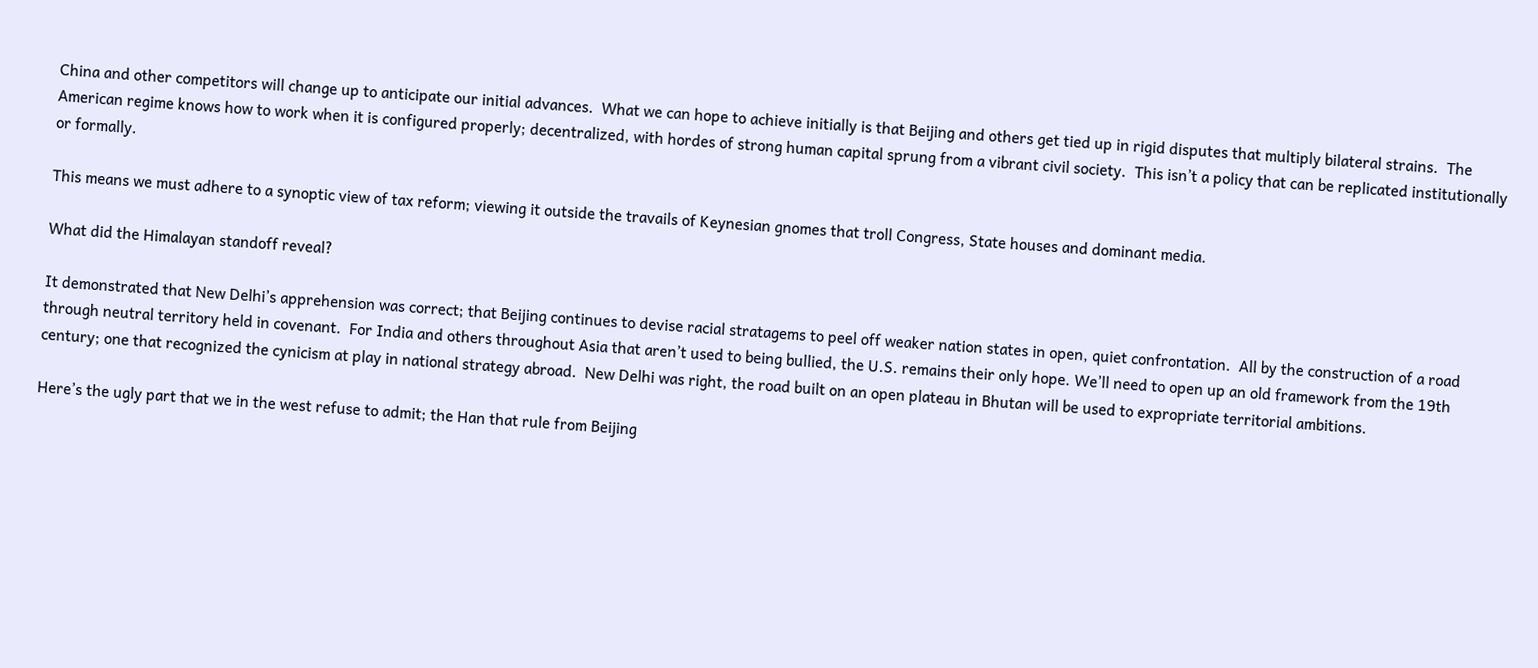China and other competitors will change up to anticipate our initial advances.  What we can hope to achieve initially is that Beijing and others get tied up in rigid disputes that multiply bilateral strains.  The American regime knows how to work when it is configured properly; decentralized, with hordes of strong human capital sprung from a vibrant civil society.  This isn’t a policy that can be replicated institutionally or formally.

This means we must adhere to a synoptic view of tax reform; viewing it outside the travails of Keynesian gnomes that troll Congress, State houses and dominant media.

What did the Himalayan standoff reveal?

It demonstrated that New Delhi’s apprehension was correct; that Beijing continues to devise racial stratagems to peel off weaker nation states in open, quiet confrontation.  All by the construction of a road through neutral territory held in covenant.  For India and others throughout Asia that aren’t used to being bullied, the U.S. remains their only hope. We’ll need to open up an old framework from the 19th century; one that recognized the cynicism at play in national strategy abroad.  New Delhi was right, the road built on an open plateau in Bhutan will be used to expropriate territorial ambitions.

Here’s the ugly part that we in the west refuse to admit; the Han that rule from Beijing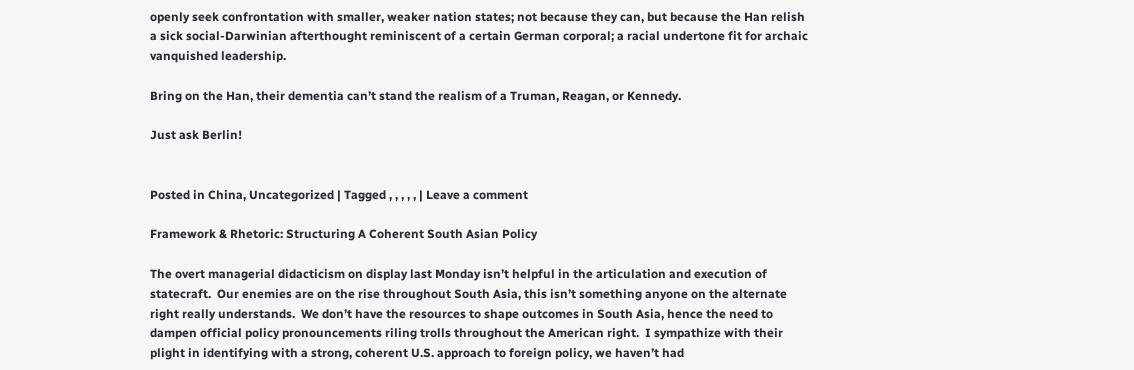openly seek confrontation with smaller, weaker nation states; not because they can, but because the Han relish a sick social-Darwinian afterthought reminiscent of a certain German corporal; a racial undertone fit for archaic vanquished leadership.

Bring on the Han, their dementia can’t stand the realism of a Truman, Reagan, or Kennedy.

Just ask Berlin!


Posted in China, Uncategorized | Tagged , , , , , | Leave a comment

Framework & Rhetoric: Structuring A Coherent South Asian Policy

The overt managerial didacticism on display last Monday isn’t helpful in the articulation and execution of statecraft.  Our enemies are on the rise throughout South Asia, this isn’t something anyone on the alternate right really understands.  We don’t have the resources to shape outcomes in South Asia, hence the need to dampen official policy pronouncements riling trolls throughout the American right.  I sympathize with their plight in identifying with a strong, coherent U.S. approach to foreign policy, we haven’t had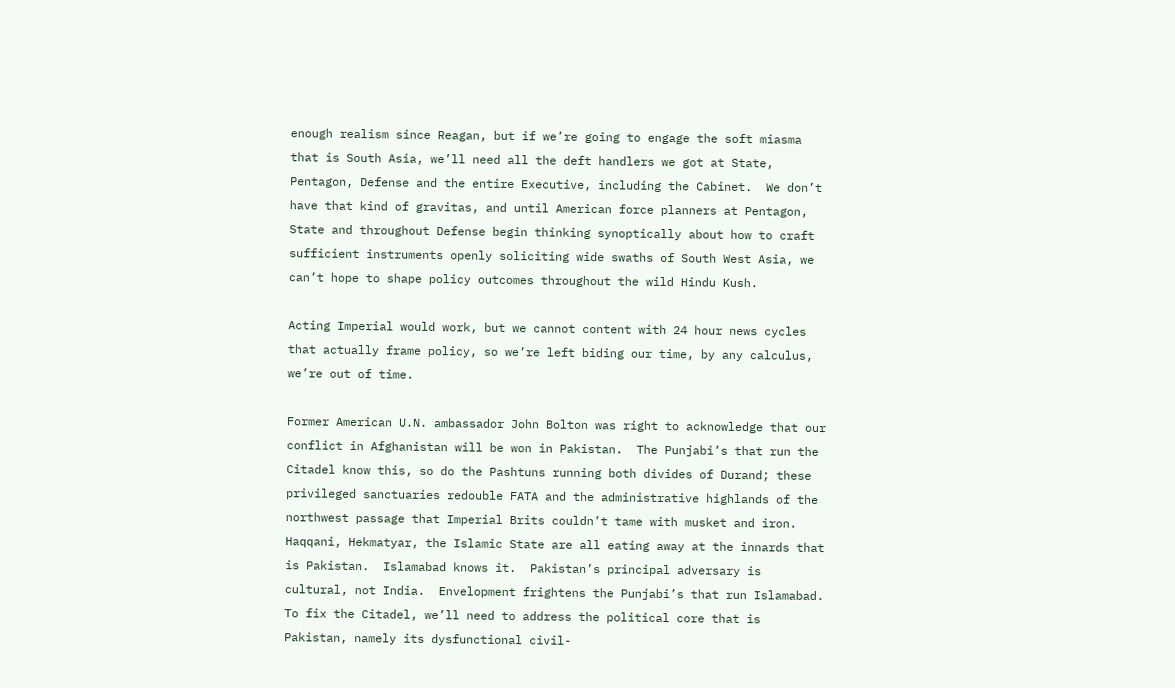enough realism since Reagan, but if we’re going to engage the soft miasma that is South Asia, we’ll need all the deft handlers we got at State, Pentagon, Defense and the entire Executive, including the Cabinet.  We don’t have that kind of gravitas, and until American force planners at Pentagon, State and throughout Defense begin thinking synoptically about how to craft sufficient instruments openly soliciting wide swaths of South West Asia, we can’t hope to shape policy outcomes throughout the wild Hindu Kush.

Acting Imperial would work, but we cannot content with 24 hour news cycles that actually frame policy, so we’re left biding our time, by any calculus, we’re out of time.

Former American U.N. ambassador John Bolton was right to acknowledge that our conflict in Afghanistan will be won in Pakistan.  The Punjabi’s that run the Citadel know this, so do the Pashtuns running both divides of Durand; these privileged sanctuaries redouble FATA and the administrative highlands of the northwest passage that Imperial Brits couldn’t tame with musket and iron.  Haqqani, Hekmatyar, the Islamic State are all eating away at the innards that is Pakistan.  Islamabad knows it.  Pakistan’s principal adversary is cultural, not India.  Envelopment frightens the Punjabi’s that run Islamabad.   To fix the Citadel, we’ll need to address the political core that is Pakistan, namely its dysfunctional civil-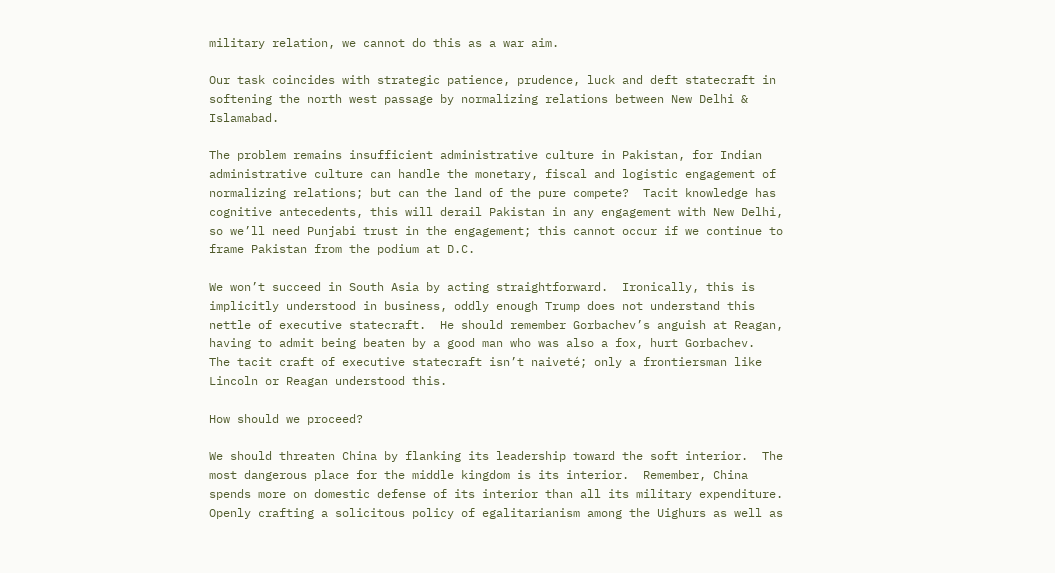military relation, we cannot do this as a war aim.

Our task coincides with strategic patience, prudence, luck and deft statecraft in softening the north west passage by normalizing relations between New Delhi & Islamabad.

The problem remains insufficient administrative culture in Pakistan, for Indian administrative culture can handle the monetary, fiscal and logistic engagement of normalizing relations; but can the land of the pure compete?  Tacit knowledge has cognitive antecedents, this will derail Pakistan in any engagement with New Delhi, so we’ll need Punjabi trust in the engagement; this cannot occur if we continue to frame Pakistan from the podium at D.C.

We won’t succeed in South Asia by acting straightforward.  Ironically, this is implicitly understood in business, oddly enough Trump does not understand this nettle of executive statecraft.  He should remember Gorbachev’s anguish at Reagan, having to admit being beaten by a good man who was also a fox, hurt Gorbachev.  The tacit craft of executive statecraft isn’t naiveté; only a frontiersman like Lincoln or Reagan understood this.

How should we proceed?

We should threaten China by flanking its leadership toward the soft interior.  The most dangerous place for the middle kingdom is its interior.  Remember, China spends more on domestic defense of its interior than all its military expenditure.  Openly crafting a solicitous policy of egalitarianism among the Uighurs as well as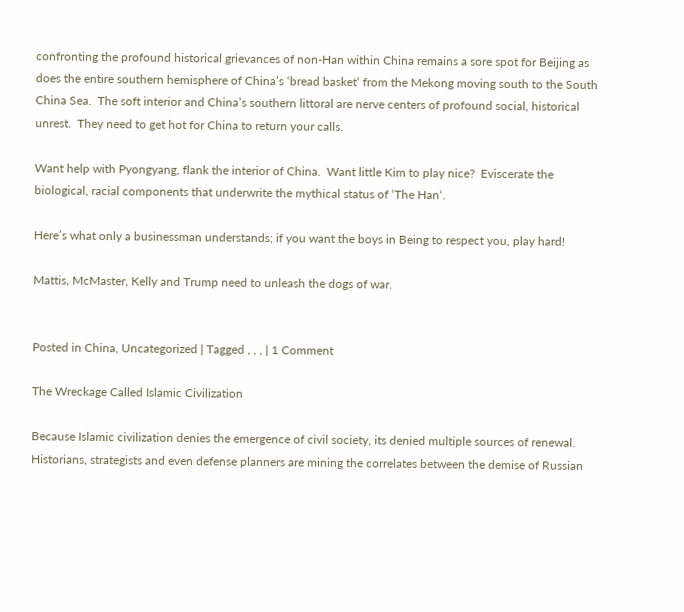confronting the profound historical grievances of non-Han within China remains a sore spot for Beijing as does the entire southern hemisphere of China’s ‘bread basket‘ from the Mekong moving south to the South China Sea.  The soft interior and China’s southern littoral are nerve centers of profound social, historical unrest.  They need to get hot for China to return your calls.

Want help with Pyongyang, flank the interior of China.  Want little Kim to play nice?  Eviscerate the biological, racial components that underwrite the mythical status of ‘The Han‘.

Here’s what only a businessman understands; if you want the boys in Being to respect you, play hard!

Mattis, McMaster, Kelly and Trump need to unleash the dogs of war.


Posted in China, Uncategorized | Tagged , , , | 1 Comment

The Wreckage Called Islamic Civilization

Because Islamic civilization denies the emergence of civil society, its denied multiple sources of renewal.  Historians, strategists and even defense planners are mining the correlates between the demise of Russian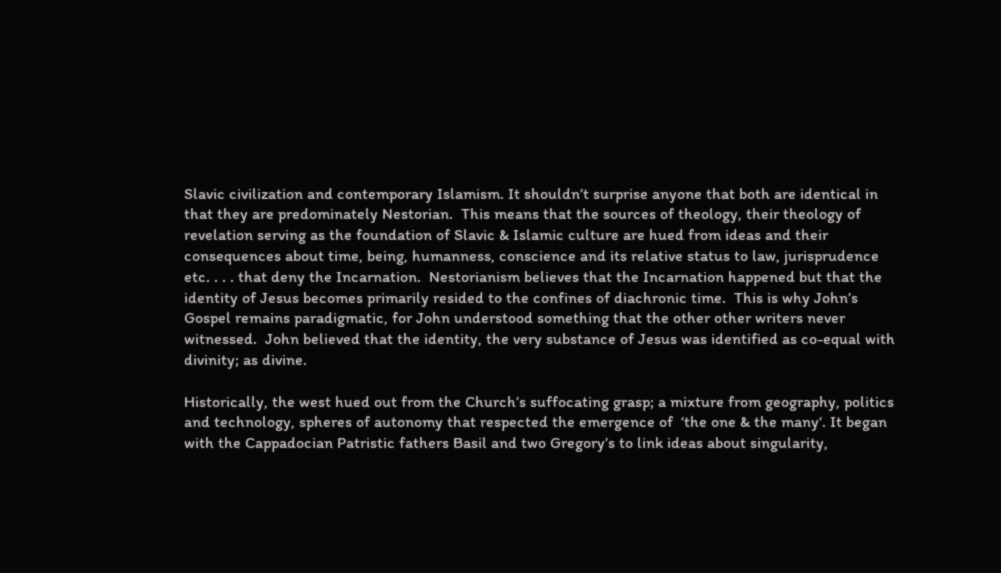Slavic civilization and contemporary Islamism. It shouldn’t surprise anyone that both are identical in that they are predominately Nestorian.  This means that the sources of theology, their theology of revelation serving as the foundation of Slavic & Islamic culture are hued from ideas and their consequences about time, being, humanness, conscience and its relative status to law, jurisprudence etc. . . . that deny the Incarnation.  Nestorianism believes that the Incarnation happened but that the identity of Jesus becomes primarily resided to the confines of diachronic time.  This is why John’s Gospel remains paradigmatic, for John understood something that the other other writers never witnessed.  John believed that the identity, the very substance of Jesus was identified as co-equal with divinity; as divine.

Historically, the west hued out from the Church’s suffocating grasp; a mixture from geography, politics and technology, spheres of autonomy that respected the emergence of  ‘the one & the many‘. It began with the Cappadocian Patristic fathers Basil and two Gregory’s to link ideas about singularity,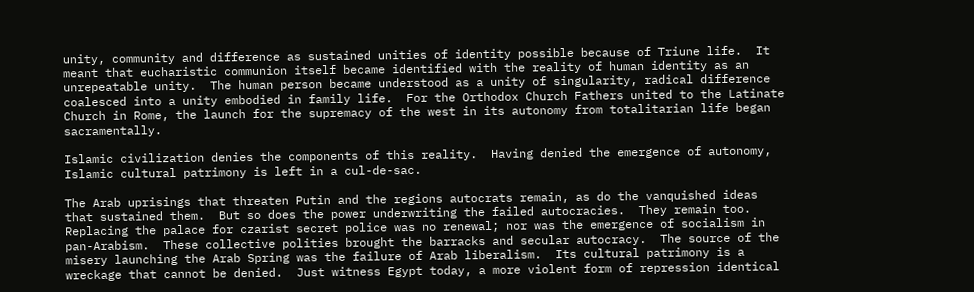unity, community and difference as sustained unities of identity possible because of Triune life.  It meant that eucharistic communion itself became identified with the reality of human identity as an unrepeatable unity.  The human person became understood as a unity of singularity, radical difference coalesced into a unity embodied in family life.  For the Orthodox Church Fathers united to the Latinate Church in Rome, the launch for the supremacy of the west in its autonomy from totalitarian life began sacramentally.

Islamic civilization denies the components of this reality.  Having denied the emergence of autonomy, Islamic cultural patrimony is left in a cul-de-sac.

The Arab uprisings that threaten Putin and the regions autocrats remain, as do the vanquished ideas that sustained them.  But so does the power underwriting the failed autocracies.  They remain too.  Replacing the palace for czarist secret police was no renewal; nor was the emergence of socialism in pan-Arabism.  These collective polities brought the barracks and secular autocracy.  The source of the misery launching the Arab Spring was the failure of Arab liberalism.  Its cultural patrimony is a wreckage that cannot be denied.  Just witness Egypt today, a more violent form of repression identical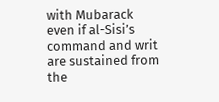with Mubarack even if al-Sisi’s command and writ are sustained from the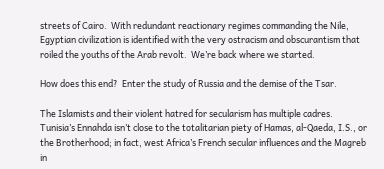streets of Cairo.  With redundant reactionary regimes commanding the Nile, Egyptian civilization is identified with the very ostracism and obscurantism that roiled the youths of the Arab revolt.  We’re back where we started.

How does this end?  Enter the study of Russia and the demise of the Tsar.

The Islamists and their violent hatred for secularism has multiple cadres.  Tunisia’s Ennahda isn’t close to the totalitarian piety of Hamas, al-Qaeda, I.S., or the Brotherhood; in fact, west Africa’s French secular influences and the Magreb in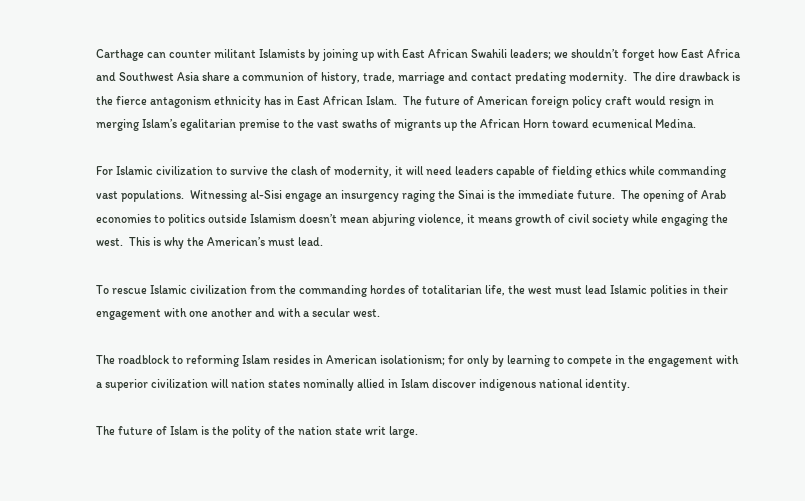Carthage can counter militant Islamists by joining up with East African Swahili leaders; we shouldn’t forget how East Africa and Southwest Asia share a communion of history, trade, marriage and contact predating modernity.  The dire drawback is the fierce antagonism ethnicity has in East African Islam.  The future of American foreign policy craft would resign in merging Islam’s egalitarian premise to the vast swaths of migrants up the African Horn toward ecumenical Medina.

For Islamic civilization to survive the clash of modernity, it will need leaders capable of fielding ethics while commanding vast populations.  Witnessing al-Sisi engage an insurgency raging the Sinai is the immediate future.  The opening of Arab economies to politics outside Islamism doesn’t mean abjuring violence, it means growth of civil society while engaging the west.  This is why the American’s must lead.

To rescue Islamic civilization from the commanding hordes of totalitarian life, the west must lead Islamic polities in their engagement with one another and with a secular west.

The roadblock to reforming Islam resides in American isolationism; for only by learning to compete in the engagement with a superior civilization will nation states nominally allied in Islam discover indigenous national identity.

The future of Islam is the polity of the nation state writ large.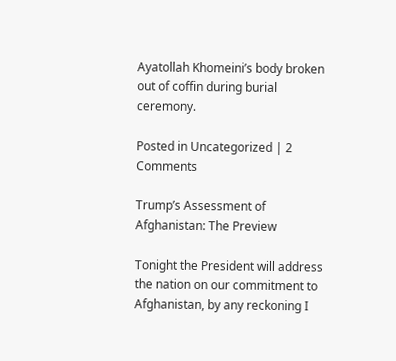Ayatollah Khomeini’s body broken out of coffin during burial ceremony.

Posted in Uncategorized | 2 Comments

Trump’s Assessment of Afghanistan: The Preview

Tonight the President will address the nation on our commitment to Afghanistan, by any reckoning I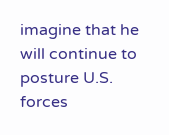imagine that he will continue to posture U.S. forces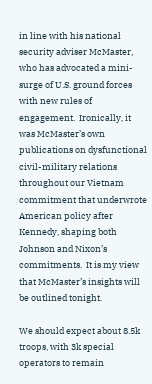in line with his national security adviser McMaster, who has advocated a mini-surge of U.S. ground forces with new rules of engagement.  Ironically, it was McMaster’s own publications on dysfunctional civil-military relations throughout our Vietnam commitment that underwrote American policy after Kennedy, shaping both Johnson and Nixon’s commitments.  It is my view that McMaster’s insights will be outlined tonight.

We should expect about 8.5k troops, with 3k special operators to remain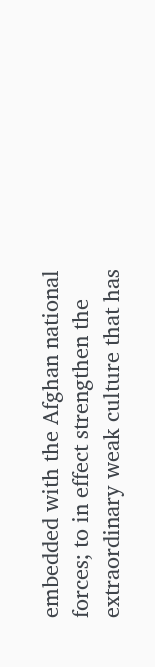embedded with the Afghan national forces; to in effect strengthen the extraordinary weak culture that has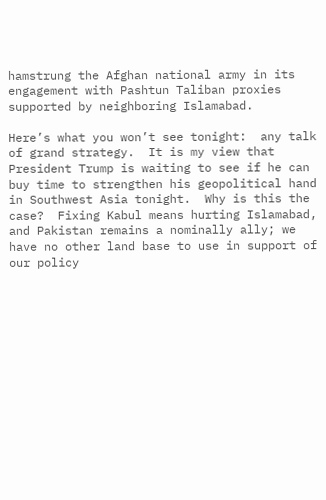hamstrung the Afghan national army in its engagement with Pashtun Taliban proxies supported by neighboring Islamabad.

Here’s what you won’t see tonight:  any talk of grand strategy.  It is my view that President Trump is waiting to see if he can buy time to strengthen his geopolitical hand in Southwest Asia tonight.  Why is this the case?  Fixing Kabul means hurting Islamabad, and Pakistan remains a nominally ally; we have no other land base to use in support of our policy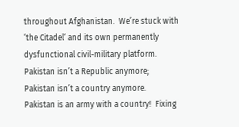throughout Afghanistan.  We’re stuck with ‘the Citadel‘ and its own permanently dysfunctional civil-military platform.  Pakistan isn’t a Republic anymore; Pakistan isn’t a country anymore.  Pakistan is an army with a country!  Fixing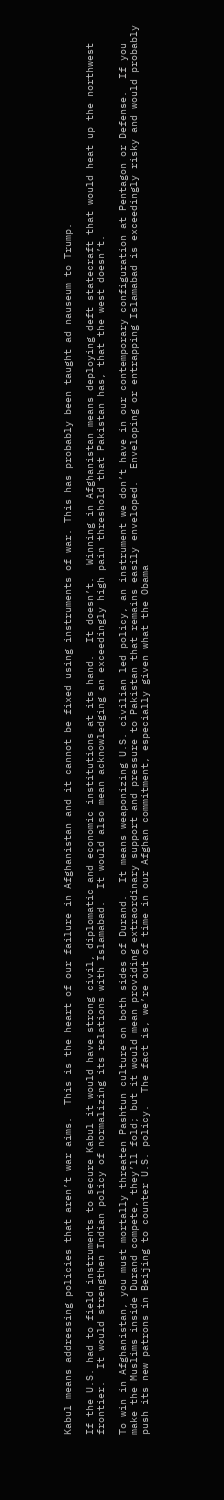Kabul means addressing policies that aren’t war aims.  This is the heart of our failure in Afghanistan and it cannot be fixed using instruments of war. This has probably been taught ad nauseum to Trump.

If the U.S. had to field instruments to secure Kabul it would have strong civil, diplomatic and economic institutions at its hand.  It doesn’t.  Winning in Afghanistan means deploying deft statecraft that would heat up the northwest frontier.  It would strengthen Indian policy of normalizing its relations with Islamabad.  It would also mean acknowledging an exceedingly high pain threshold that Pakistan has, that the west doesn’t.

To win in Afghanistan, you must mortally threaten Pashtun culture on both sides of Durand.  It means weaponizing U.S. civilian led policy, an instrument we don’t have in our contemporary configuration at Pentagon or Defense.  If you make the Muslims inside Durand compete, they’ll fold; but it would mean providing extraordinary support and pressure to Pakistan that remains easily enveloped.  Enveloping or entrapping Islamabad is exceedingly risky and would probably push its new patrons in Beijing to counter U.S. policy.  The fact is, we’re out of time in our Afghan commitment, especially given what the Obama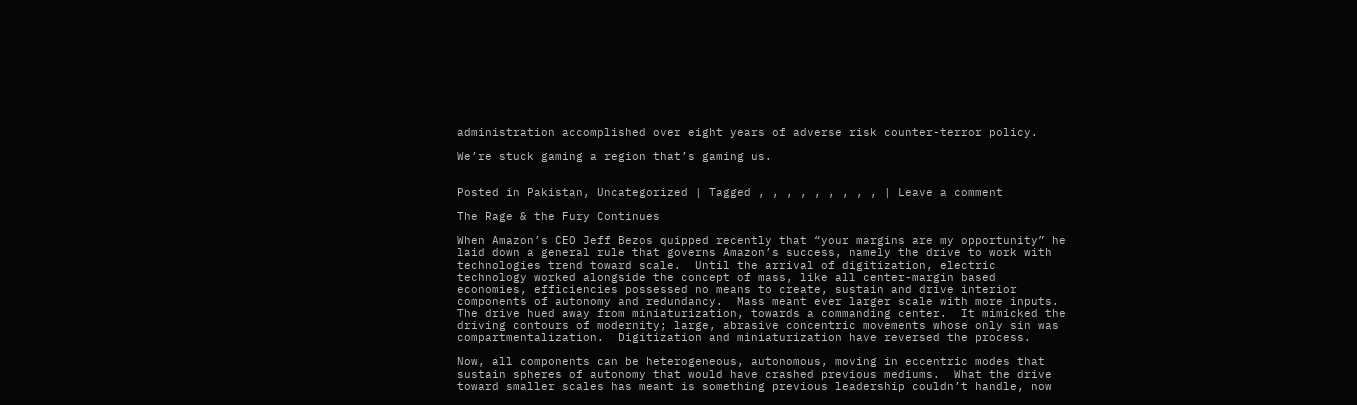administration accomplished over eight years of adverse risk counter-terror policy.

We’re stuck gaming a region that’s gaming us.


Posted in Pakistan, Uncategorized | Tagged , , , , , , , , , | Leave a comment

The Rage & the Fury Continues

When Amazon’s CEO Jeff Bezos quipped recently that “your margins are my opportunity” he laid down a general rule that governs Amazon’s success, namely the drive to work with technologies trend toward scale.  Until the arrival of digitization, electric technology worked alongside the concept of mass, like all center-margin based economies, efficiencies possessed no means to create, sustain and drive interior components of autonomy and redundancy.  Mass meant ever larger scale with more inputs.  The drive hued away from miniaturization, towards a commanding center.  It mimicked the driving contours of modernity; large, abrasive concentric movements whose only sin was compartmentalization.  Digitization and miniaturization have reversed the process.

Now, all components can be heterogeneous, autonomous, moving in eccentric modes that sustain spheres of autonomy that would have crashed previous mediums.  What the drive toward smaller scales has meant is something previous leadership couldn’t handle, now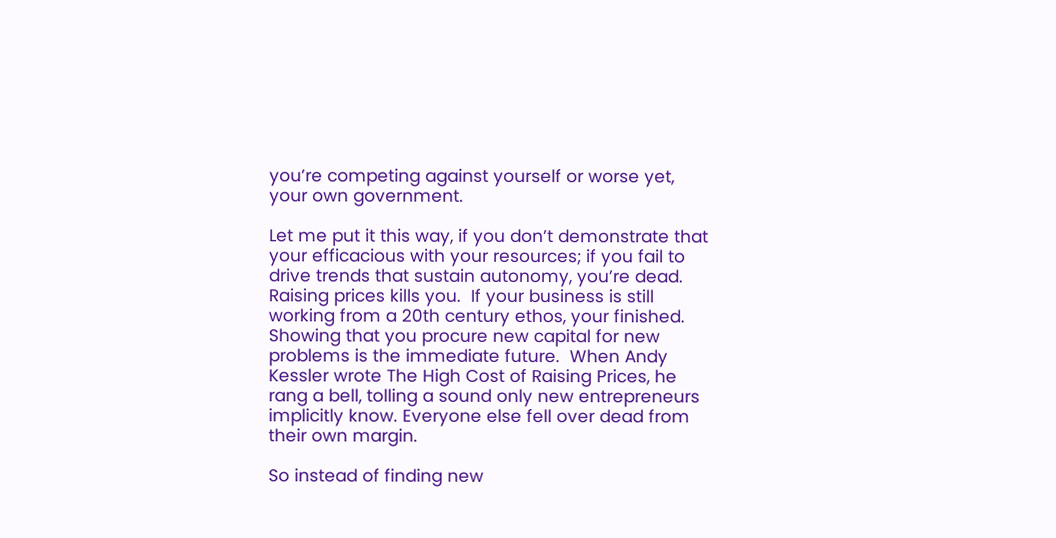you’re competing against yourself or worse yet, your own government.

Let me put it this way, if you don’t demonstrate that your efficacious with your resources; if you fail to drive trends that sustain autonomy, you’re dead.  Raising prices kills you.  If your business is still working from a 20th century ethos, your finished.  Showing that you procure new capital for new problems is the immediate future.  When Andy Kessler wrote The High Cost of Raising Prices, he rang a bell, tolling a sound only new entrepreneurs implicitly know. Everyone else fell over dead from their own margin.

So instead of finding new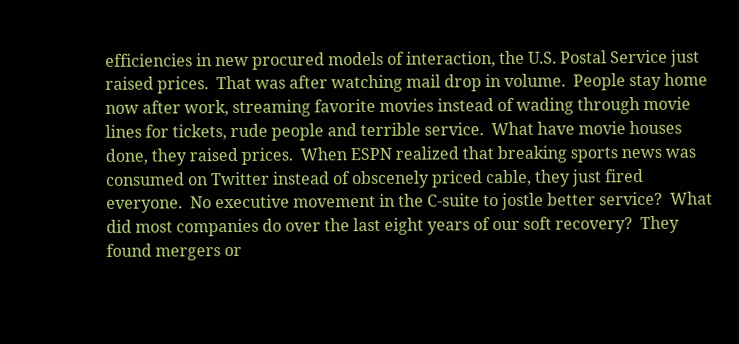efficiencies in new procured models of interaction, the U.S. Postal Service just raised prices.  That was after watching mail drop in volume.  People stay home now after work, streaming favorite movies instead of wading through movie lines for tickets, rude people and terrible service.  What have movie houses done, they raised prices.  When ESPN realized that breaking sports news was consumed on Twitter instead of obscenely priced cable, they just fired everyone.  No executive movement in the C-suite to jostle better service?  What did most companies do over the last eight years of our soft recovery?  They found mergers or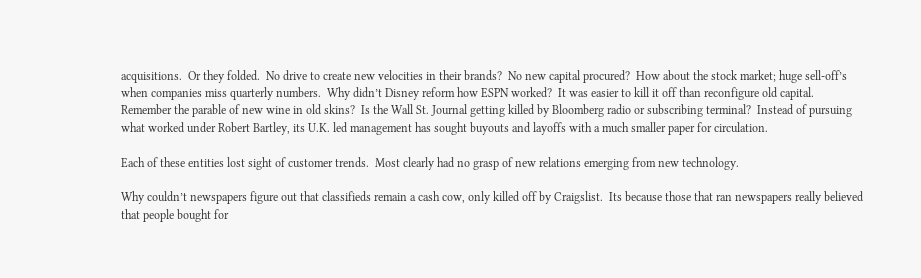acquisitions.  Or they folded.  No drive to create new velocities in their brands?  No new capital procured?  How about the stock market; huge sell-off’s when companies miss quarterly numbers.  Why didn’t Disney reform how ESPN worked?  It was easier to kill it off than reconfigure old capital.  Remember the parable of new wine in old skins?  Is the Wall St. Journal getting killed by Bloomberg radio or subscribing terminal?  Instead of pursuing what worked under Robert Bartley, its U.K. led management has sought buyouts and layoffs with a much smaller paper for circulation.

Each of these entities lost sight of customer trends.  Most clearly had no grasp of new relations emerging from new technology.

Why couldn’t newspapers figure out that classifieds remain a cash cow, only killed off by Craigslist.  Its because those that ran newspapers really believed that people bought for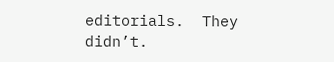editorials.  They didn’t.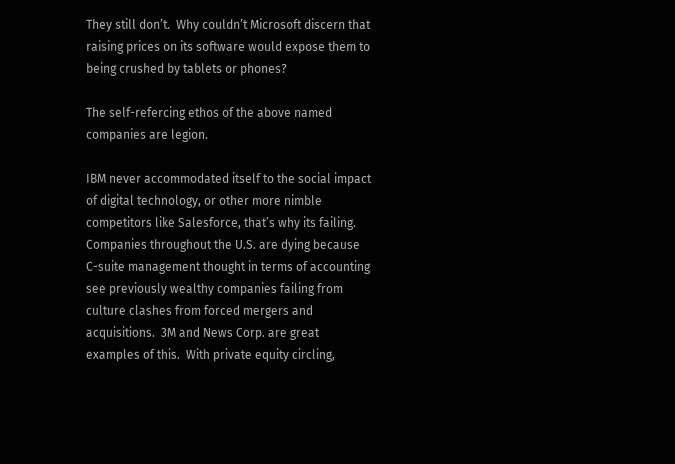They still don’t.  Why couldn’t Microsoft discern that raising prices on its software would expose them to being crushed by tablets or phones?

The self-refercing ethos of the above named companies are legion.

IBM never accommodated itself to the social impact of digital technology, or other more nimble competitors like Salesforce, that’s why its failing.  Companies throughout the U.S. are dying because C-suite management thought in terms of accounting see previously wealthy companies failing from culture clashes from forced mergers and acquisitions.  3M and News Corp. are great examples of this.  With private equity circling,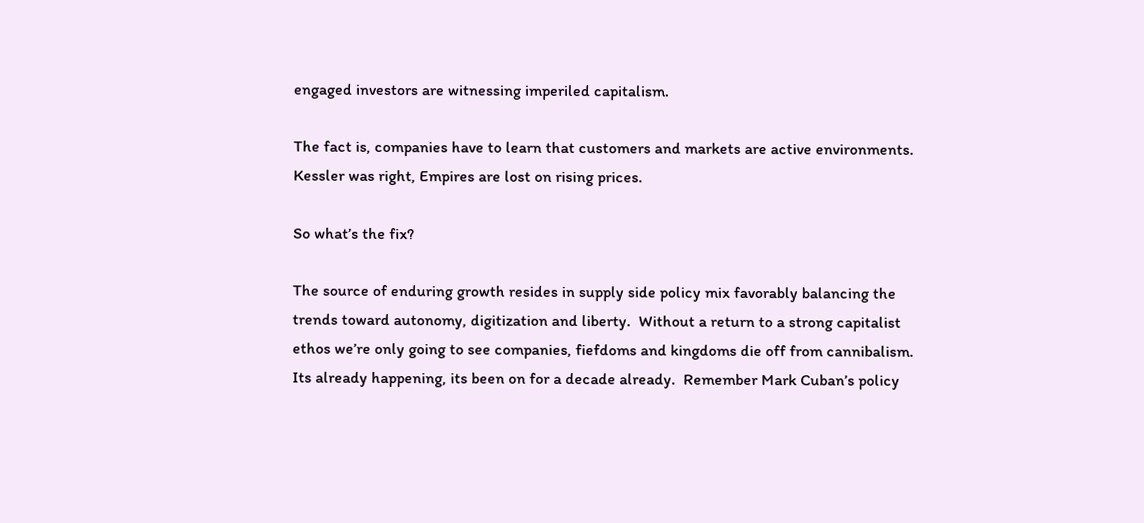engaged investors are witnessing imperiled capitalism.

The fact is, companies have to learn that customers and markets are active environments. Kessler was right, Empires are lost on rising prices.

So what’s the fix?

The source of enduring growth resides in supply side policy mix favorably balancing the trends toward autonomy, digitization and liberty.  Without a return to a strong capitalist ethos we’re only going to see companies, fiefdoms and kingdoms die off from cannibalism.  Its already happening, its been on for a decade already.  Remember Mark Cuban’s policy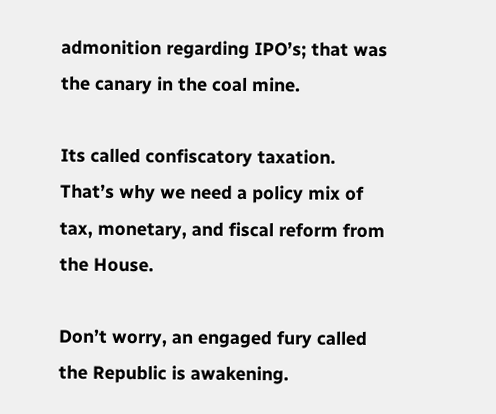admonition regarding IPO’s; that was the canary in the coal mine.

Its called confiscatory taxation.  That’s why we need a policy mix of tax, monetary, and fiscal reform from the House.

Don’t worry, an engaged fury called the Republic is awakening.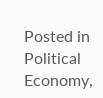Posted in Political Economy,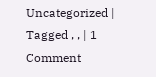Uncategorized | Tagged , , | 1 Comment